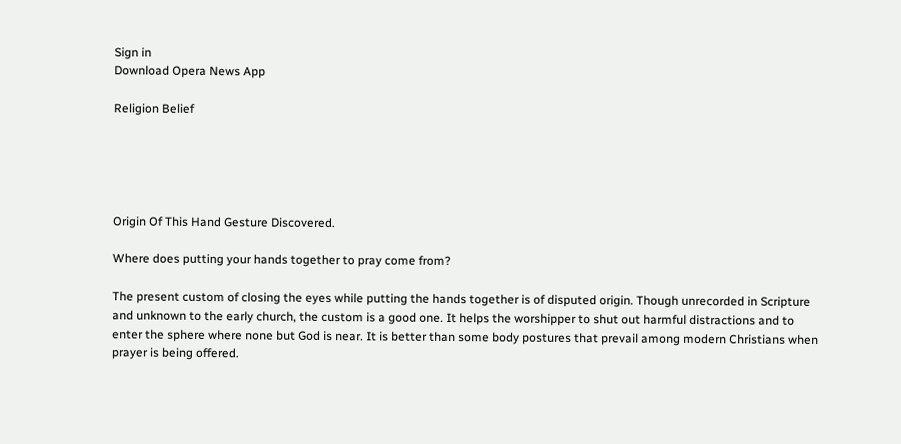Sign in
Download Opera News App

Religion Belief





Origin Of This Hand Gesture Discovered.

Where does putting your hands together to pray come from?

The present custom of closing the eyes while putting the hands together is of disputed origin. Though unrecorded in Scripture and unknown to the early church, the custom is a good one. It helps the worshipper to shut out harmful distractions and to enter the sphere where none but God is near. It is better than some body postures that prevail among modern Christians when prayer is being offered.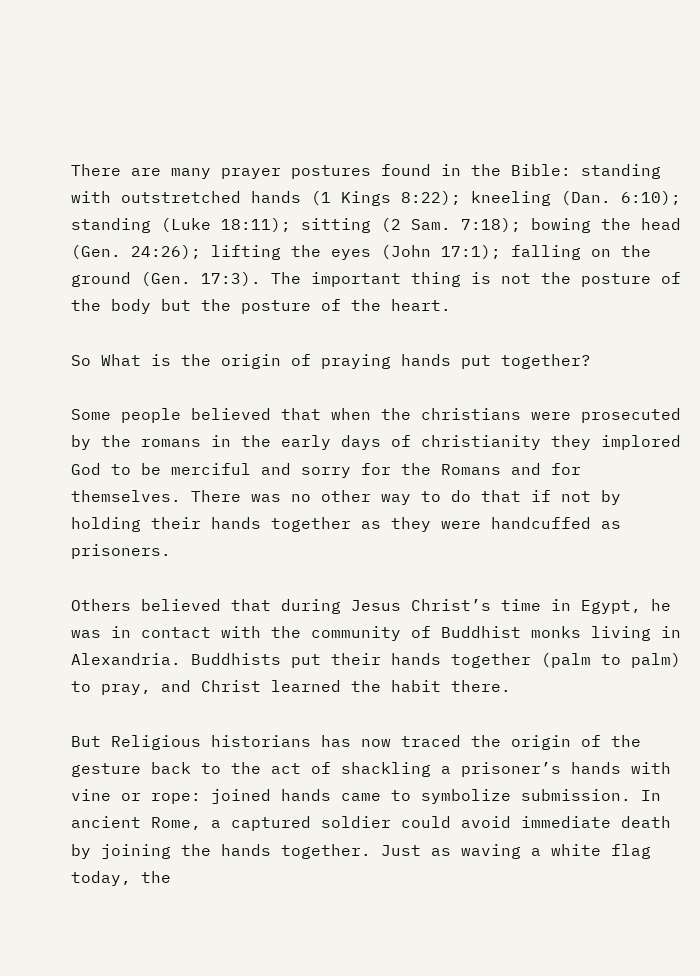There are many prayer postures found in the Bible: standing with outstretched hands (1 Kings 8:22); kneeling (Dan. 6:10); standing (Luke 18:11); sitting (2 Sam. 7:18); bowing the head (Gen. 24:26); lifting the eyes (John 17:1); falling on the ground (Gen. 17:3). The important thing is not the posture of the body but the posture of the heart.

So What is the origin of praying hands put together?

Some people believed that when the christians were prosecuted by the romans in the early days of christianity they implored God to be merciful and sorry for the Romans and for themselves. There was no other way to do that if not by holding their hands together as they were handcuffed as prisoners.

Others believed that during Jesus Christ’s time in Egypt, he was in contact with the community of Buddhist monks living in Alexandria. Buddhists put their hands together (palm to palm) to pray, and Christ learned the habit there.

But Religious historians has now traced the origin of the gesture back to the act of shackling a prisoner’s hands with vine or rope: joined hands came to symbolize submission. In ancient Rome, a captured soldier could avoid immediate death by joining the hands together. Just as waving a white flag today, the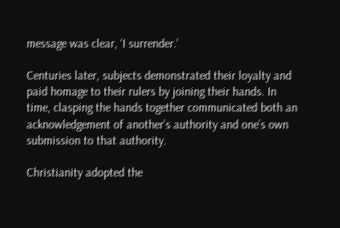message was clear, ‘I surrender.’

Centuries later, subjects demonstrated their loyalty and paid homage to their rulers by joining their hands. In time, clasping the hands together communicated both an acknowledgement of another’s authority and one’s own submission to that authority.

Christianity adopted the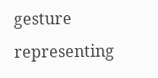gesture representing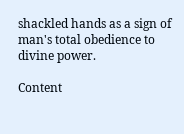shackled hands as a sign of man's total obedience to divine power.

Content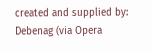created and supplied by: Debenag (via Opera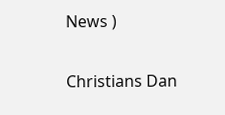News )

Christians Dan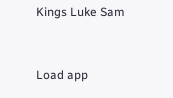Kings Luke Sam


Load app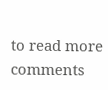to read more comments